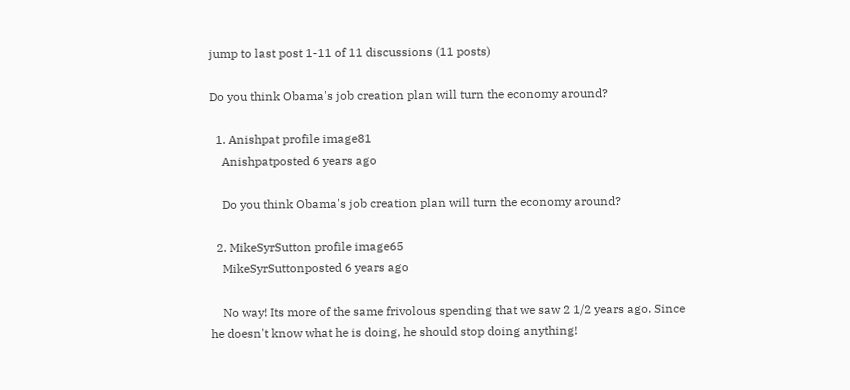jump to last post 1-11 of 11 discussions (11 posts)

Do you think Obama's job creation plan will turn the economy around?

  1. Anishpat profile image81
    Anishpatposted 6 years ago

    Do you think Obama's job creation plan will turn the economy around?

  2. MikeSyrSutton profile image65
    MikeSyrSuttonposted 6 years ago

    No way! Its more of the same frivolous spending that we saw 2 1/2 years ago. Since he doesn't know what he is doing, he should stop doing anything!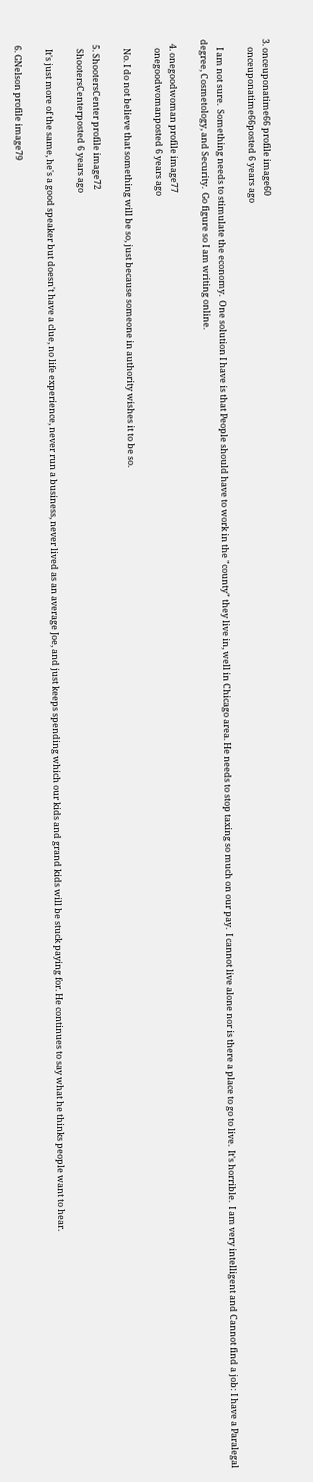3. onceuponatime66 profile image60
    onceuponatime66posted 6 years ago

    I am not sure.  Something needs to stimulate the economy.  One solution I have is that People should have to work in the "county" they live in, well in Chicago area. He needs to stop taxing so much on our pay.  I cannot live alone nor is there a place to go to live.  It's horrible.  I am very intelligent and Cannot find a job: I have a Paralegal degree, Cosmetology, and Security.  Go figure so I am writing online.

  4. onegoodwoman profile image77
    onegoodwomanposted 6 years ago

    No. I do not believe that something will be so, just because someone in authority wishes it to be so.

  5. ShootersCenter profile image72
    ShootersCenterposted 6 years ago

    It's just more of the same, he's a good speaker but doesn't have a clue, no life experience, never run a business, never lived as an average Joe, and just keeps spending which our kids and grand kids will be stuck paying for. He continues to say what he thinks people want to hear.

  6. GNelson profile image79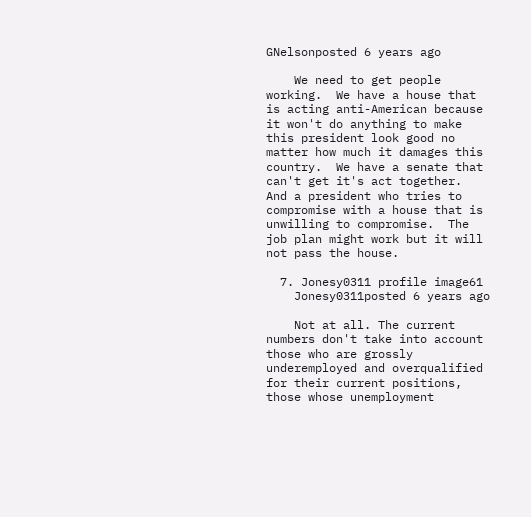GNelsonposted 6 years ago

    We need to get people working.  We have a house that is acting anti-American because it won't do anything to make this president look good no matter how much it damages this country.  We have a senate that can't get it's act together.  And a president who tries to compromise with a house that is unwilling to compromise.  The job plan might work but it will not pass the house.

  7. Jonesy0311 profile image61
    Jonesy0311posted 6 years ago

    Not at all. The current numbers don't take into account those who are grossly underemployed and overqualified for their current positions, those whose unemployment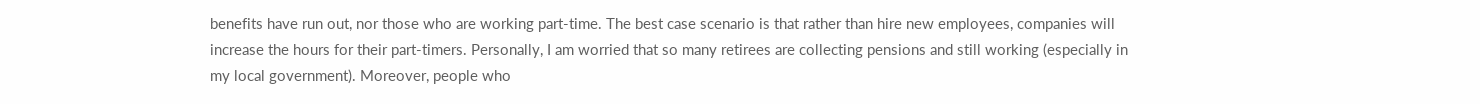benefits have run out, nor those who are working part-time. The best case scenario is that rather than hire new employees, companies will increase the hours for their part-timers. Personally, I am worried that so many retirees are collecting pensions and still working (especially in my local government). Moreover, people who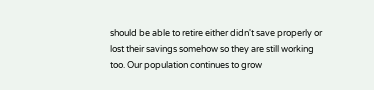should be able to retire either didn't save properly or lost their savings somehow so they are still working too. Our population continues to grow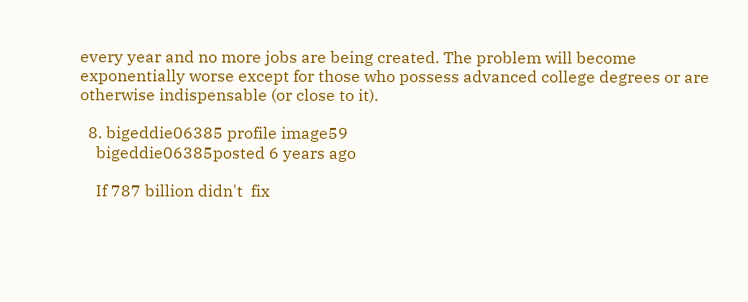every year and no more jobs are being created. The problem will become exponentially worse except for those who possess advanced college degrees or are otherwise indispensable (or close to it).

  8. bigeddie06385 profile image59
    bigeddie06385posted 6 years ago

    If 787 billion didn't  fix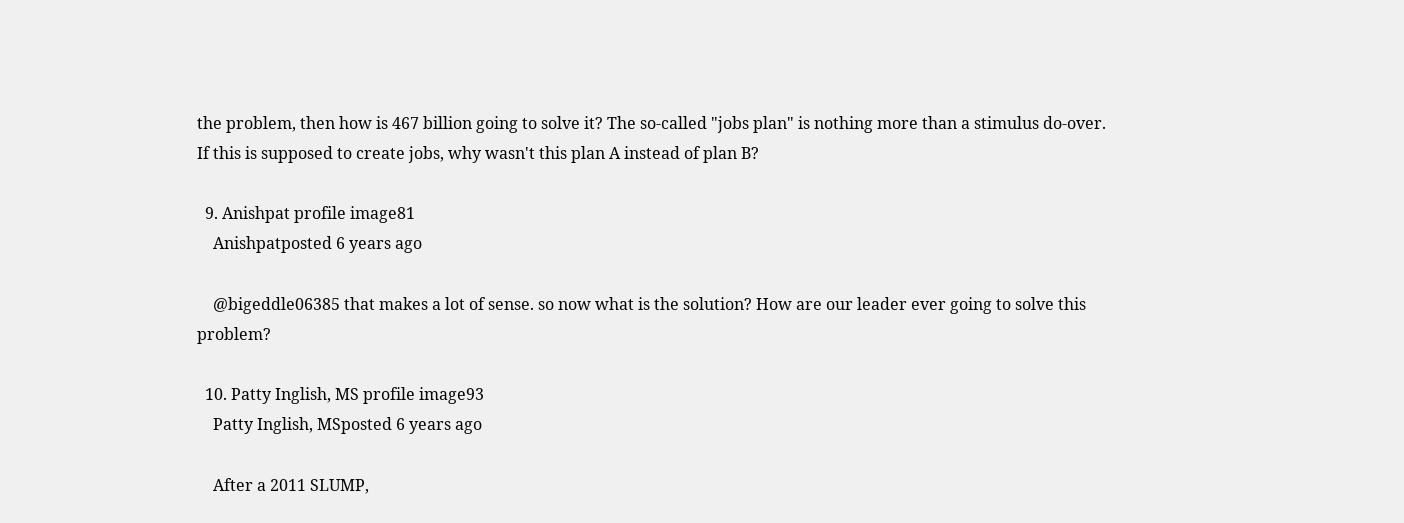the problem, then how is 467 billion going to solve it? The so-called "jobs plan" is nothing more than a stimulus do-over. If this is supposed to create jobs, why wasn't this plan A instead of plan B?

  9. Anishpat profile image81
    Anishpatposted 6 years ago

    @bigeddle06385 that makes a lot of sense. so now what is the solution? How are our leader ever going to solve this problem?

  10. Patty Inglish, MS profile image93
    Patty Inglish, MSposted 6 years ago

    After a 2011 SLUMP,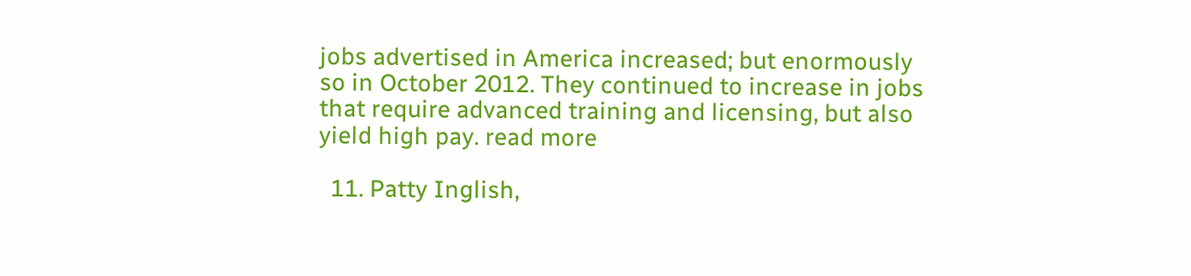jobs advertised in America increased; but enormously so in October 2012. They continued to increase in jobs that require advanced training and licensing, but also yield high pay. read more

  11. Patty Inglish,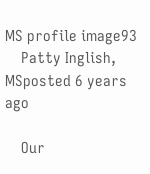MS profile image93
    Patty Inglish, MSposted 6 years ago

    Our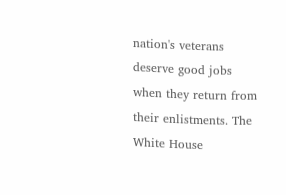nation's veterans deserve good jobs when they return from their enlistments. The White House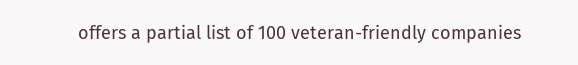offers a partial list of 100 veteran-friendly companies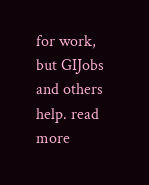for work, but GIJobs and others help. read more